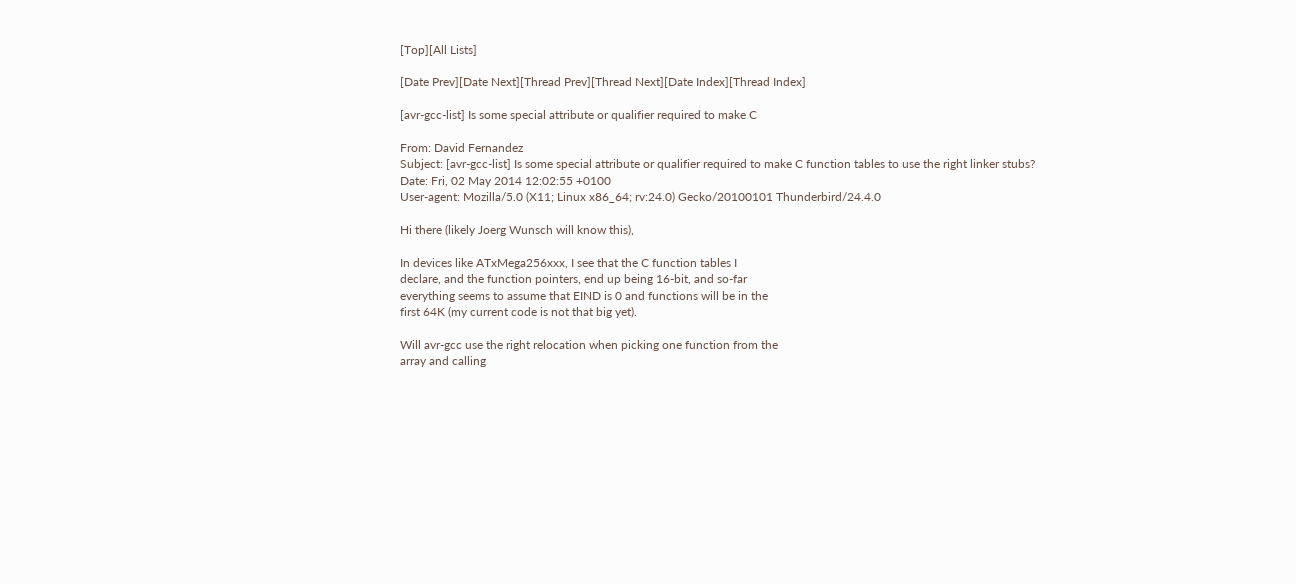[Top][All Lists]

[Date Prev][Date Next][Thread Prev][Thread Next][Date Index][Thread Index]

[avr-gcc-list] Is some special attribute or qualifier required to make C

From: David Fernandez
Subject: [avr-gcc-list] Is some special attribute or qualifier required to make C function tables to use the right linker stubs?
Date: Fri, 02 May 2014 12:02:55 +0100
User-agent: Mozilla/5.0 (X11; Linux x86_64; rv:24.0) Gecko/20100101 Thunderbird/24.4.0

Hi there (likely Joerg Wunsch will know this),

In devices like ATxMega256xxx, I see that the C function tables I
declare, and the function pointers, end up being 16-bit, and so-far
everything seems to assume that EIND is 0 and functions will be in the
first 64K (my current code is not that big yet).

Will avr-gcc use the right relocation when picking one function from the
array and calling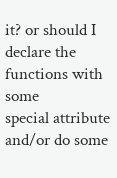it? or should I declare the functions with some
special attribute and/or do some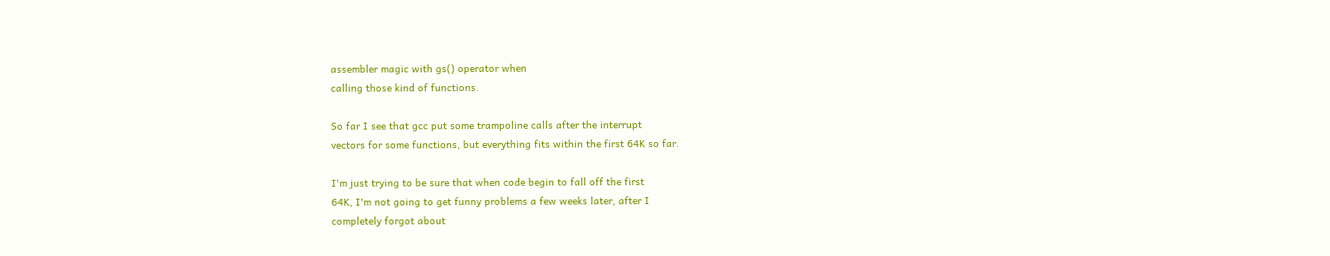assembler magic with gs() operator when
calling those kind of functions.

So far I see that gcc put some trampoline calls after the interrupt
vectors for some functions, but everything fits within the first 64K so far.

I'm just trying to be sure that when code begin to fall off the first
64K, I'm not going to get funny problems a few weeks later, after I
completely forgot about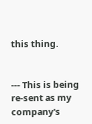this thing.


--- This is being re-sent as my company's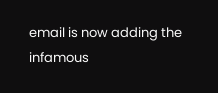email is now adding the infamous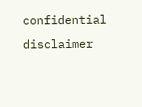confidential disclaimer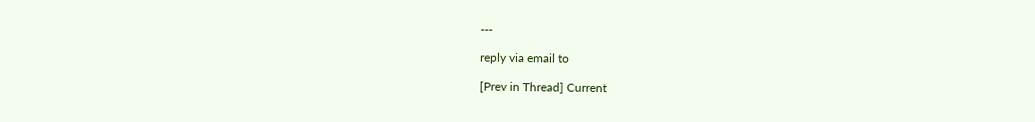---

reply via email to

[Prev in Thread] Current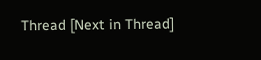Thread [Next in Thread]